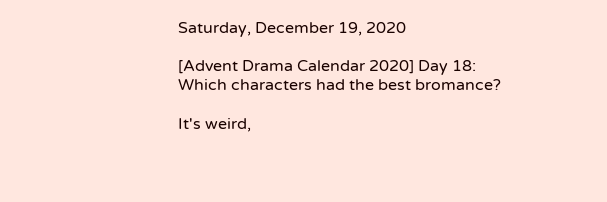Saturday, December 19, 2020

[Advent Drama Calendar 2020] Day 18: Which characters had the best bromance?

It's weird,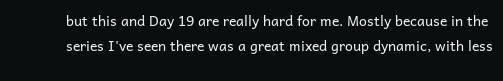but this and Day 19 are really hard for me. Mostly because in the series I've seen there was a great mixed group dynamic, with less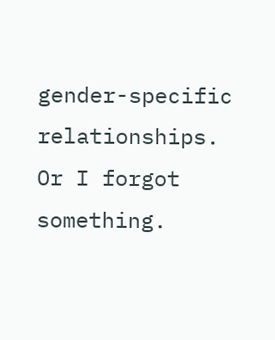gender-specific relationships.
Or I forgot something.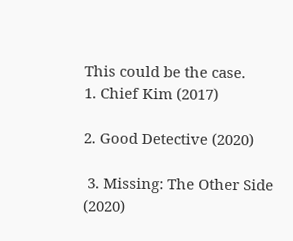This could be the case.
1. Chief Kim (2017)

2. Good Detective (2020)

 3. Missing: The Other Side (2020)